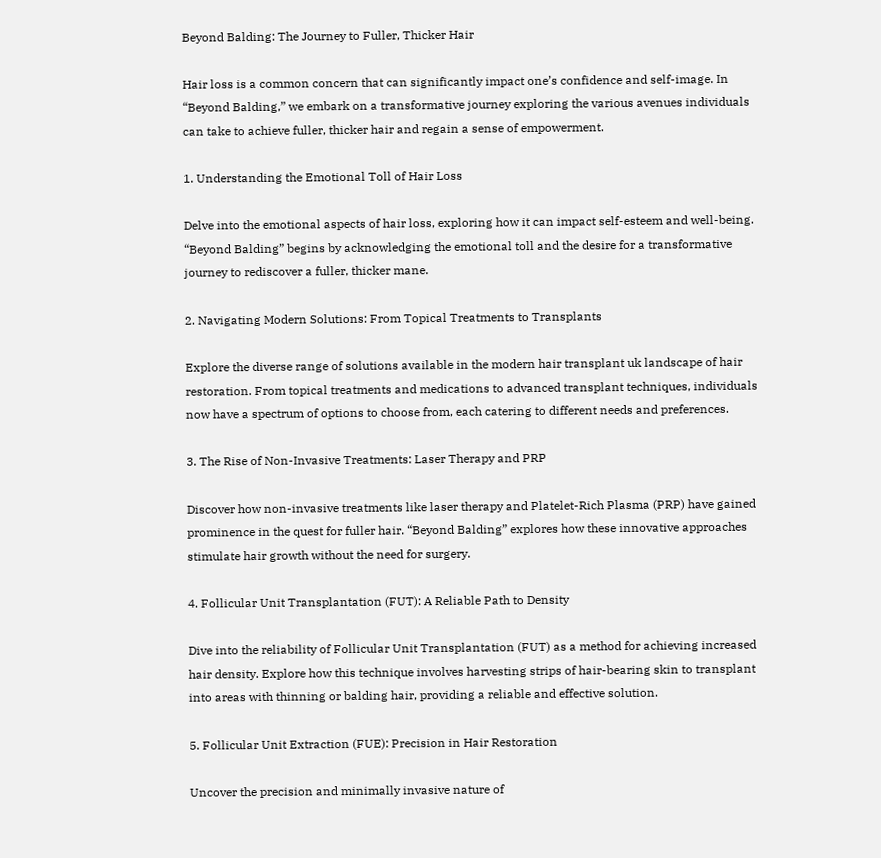Beyond Balding: The Journey to Fuller, Thicker Hair

Hair loss is a common concern that can significantly impact one’s confidence and self-image. In “Beyond Balding,” we embark on a transformative journey exploring the various avenues individuals can take to achieve fuller, thicker hair and regain a sense of empowerment.

1. Understanding the Emotional Toll of Hair Loss

Delve into the emotional aspects of hair loss, exploring how it can impact self-esteem and well-being. “Beyond Balding” begins by acknowledging the emotional toll and the desire for a transformative journey to rediscover a fuller, thicker mane.

2. Navigating Modern Solutions: From Topical Treatments to Transplants

Explore the diverse range of solutions available in the modern hair transplant uk landscape of hair restoration. From topical treatments and medications to advanced transplant techniques, individuals now have a spectrum of options to choose from, each catering to different needs and preferences.

3. The Rise of Non-Invasive Treatments: Laser Therapy and PRP

Discover how non-invasive treatments like laser therapy and Platelet-Rich Plasma (PRP) have gained prominence in the quest for fuller hair. “Beyond Balding” explores how these innovative approaches stimulate hair growth without the need for surgery.

4. Follicular Unit Transplantation (FUT): A Reliable Path to Density

Dive into the reliability of Follicular Unit Transplantation (FUT) as a method for achieving increased hair density. Explore how this technique involves harvesting strips of hair-bearing skin to transplant into areas with thinning or balding hair, providing a reliable and effective solution.

5. Follicular Unit Extraction (FUE): Precision in Hair Restoration

Uncover the precision and minimally invasive nature of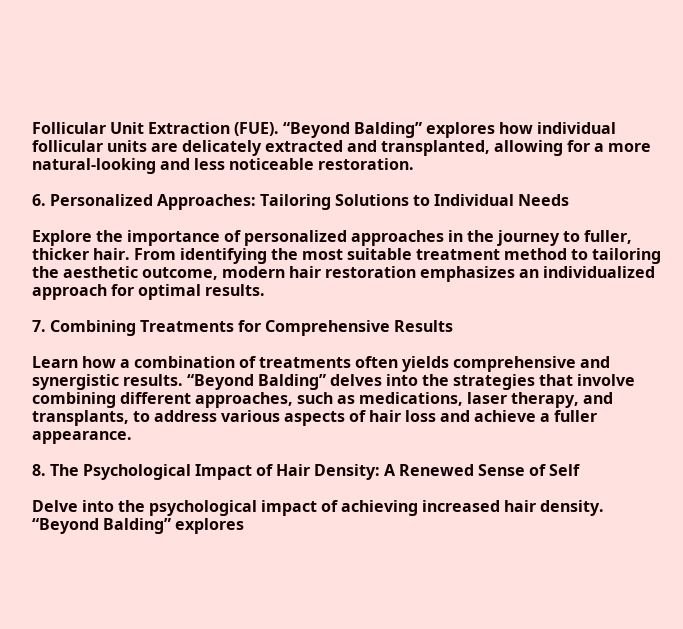Follicular Unit Extraction (FUE). “Beyond Balding” explores how individual follicular units are delicately extracted and transplanted, allowing for a more natural-looking and less noticeable restoration.

6. Personalized Approaches: Tailoring Solutions to Individual Needs

Explore the importance of personalized approaches in the journey to fuller, thicker hair. From identifying the most suitable treatment method to tailoring the aesthetic outcome, modern hair restoration emphasizes an individualized approach for optimal results.

7. Combining Treatments for Comprehensive Results

Learn how a combination of treatments often yields comprehensive and synergistic results. “Beyond Balding” delves into the strategies that involve combining different approaches, such as medications, laser therapy, and transplants, to address various aspects of hair loss and achieve a fuller appearance.

8. The Psychological Impact of Hair Density: A Renewed Sense of Self

Delve into the psychological impact of achieving increased hair density. “Beyond Balding” explores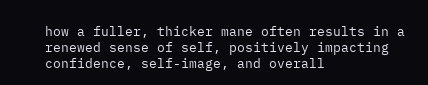how a fuller, thicker mane often results in a renewed sense of self, positively impacting confidence, self-image, and overall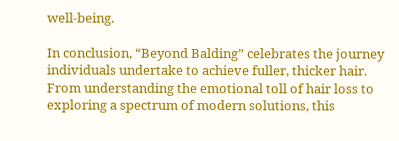well-being.

In conclusion, “Beyond Balding” celebrates the journey individuals undertake to achieve fuller, thicker hair. From understanding the emotional toll of hair loss to exploring a spectrum of modern solutions, this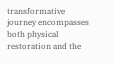transformative journey encompasses both physical restoration and the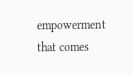empowerment that comes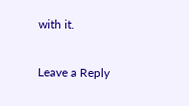with it.

Leave a Reply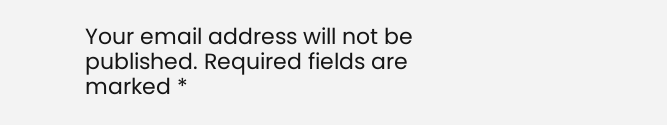Your email address will not be published. Required fields are marked *